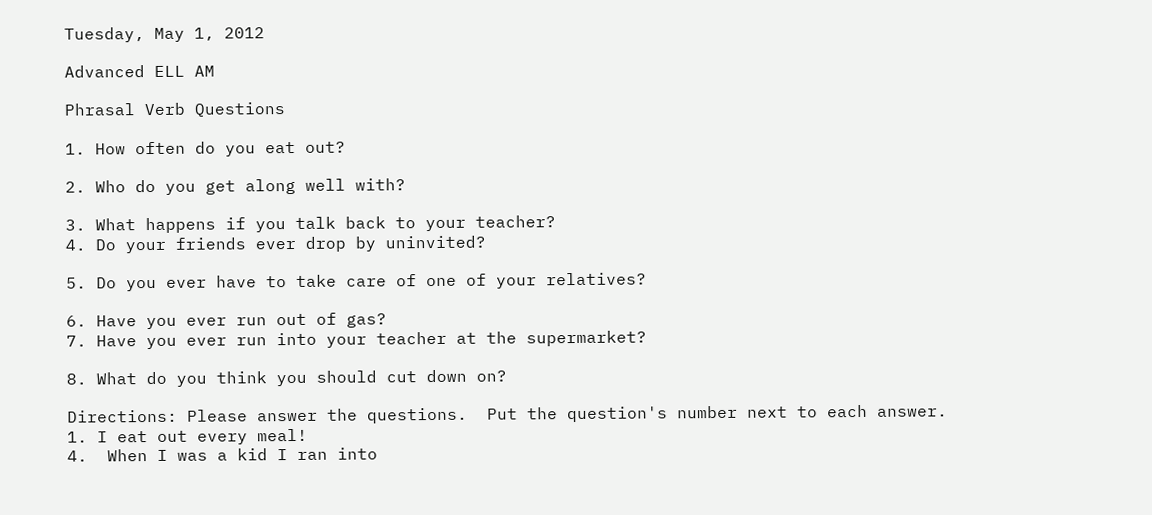Tuesday, May 1, 2012

Advanced ELL AM

Phrasal Verb Questions

1. How often do you eat out?

2. Who do you get along well with?

3. What happens if you talk back to your teacher?
4. Do your friends ever drop by uninvited?

5. Do you ever have to take care of one of your relatives?

6. Have you ever run out of gas?
7. Have you ever run into your teacher at the supermarket?

8. What do you think you should cut down on?

Directions: Please answer the questions.  Put the question's number next to each answer.
1. I eat out every meal!
4.  When I was a kid I ran into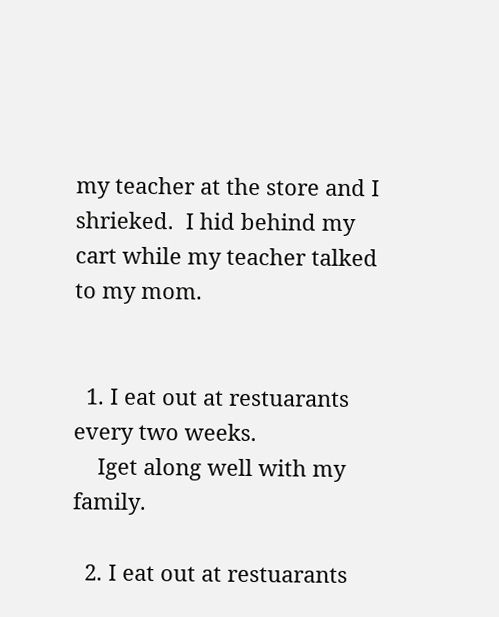my teacher at the store and I shrieked.  I hid behind my cart while my teacher talked to my mom.


  1. I eat out at restuarants every two weeks.
    Iget along well with my family.

  2. I eat out at restuarants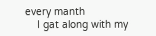every manth
    I gat along with my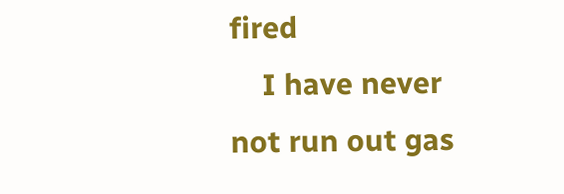fired
    I have never not run out gas